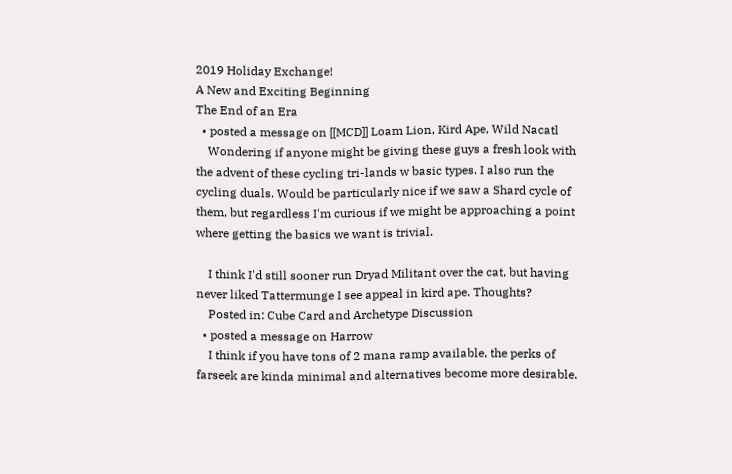2019 Holiday Exchange!
A New and Exciting Beginning
The End of an Era
  • posted a message on [[MCD]] Loam Lion, Kird Ape, Wild Nacatl
    Wondering if anyone might be giving these guys a fresh look with the advent of these cycling tri-lands w basic types. I also run the cycling duals. Would be particularly nice if we saw a Shard cycle of them, but regardless I'm curious if we might be approaching a point where getting the basics we want is trivial.

    I think I'd still sooner run Dryad Militant over the cat, but having never liked Tattermunge I see appeal in kird ape. Thoughts?
    Posted in: Cube Card and Archetype Discussion
  • posted a message on Harrow
    I think if you have tons of 2 mana ramp available, the perks of farseek are kinda minimal and alternatives become more desirable.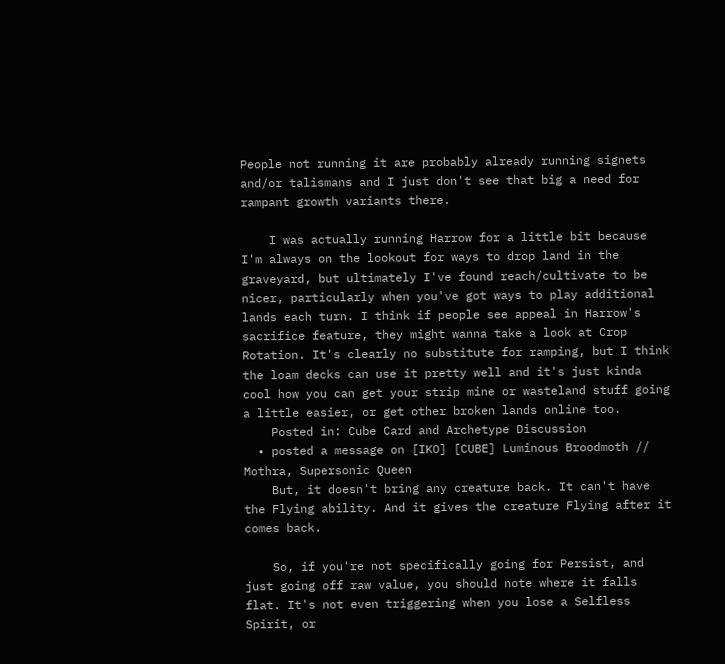People not running it are probably already running signets and/or talismans and I just don't see that big a need for rampant growth variants there.

    I was actually running Harrow for a little bit because I'm always on the lookout for ways to drop land in the graveyard, but ultimately I've found reach/cultivate to be nicer, particularly when you've got ways to play additional lands each turn. I think if people see appeal in Harrow's sacrifice feature, they might wanna take a look at Crop Rotation. It's clearly no substitute for ramping, but I think the loam decks can use it pretty well and it's just kinda cool how you can get your strip mine or wasteland stuff going a little easier, or get other broken lands online too.
    Posted in: Cube Card and Archetype Discussion
  • posted a message on [IKO] [CUBE] Luminous Broodmoth // Mothra, Supersonic Queen
    But, it doesn't bring any creature back. It can't have the Flying ability. And it gives the creature Flying after it comes back.

    So, if you're not specifically going for Persist, and just going off raw value, you should note where it falls flat. It's not even triggering when you lose a Selfless Spirit, or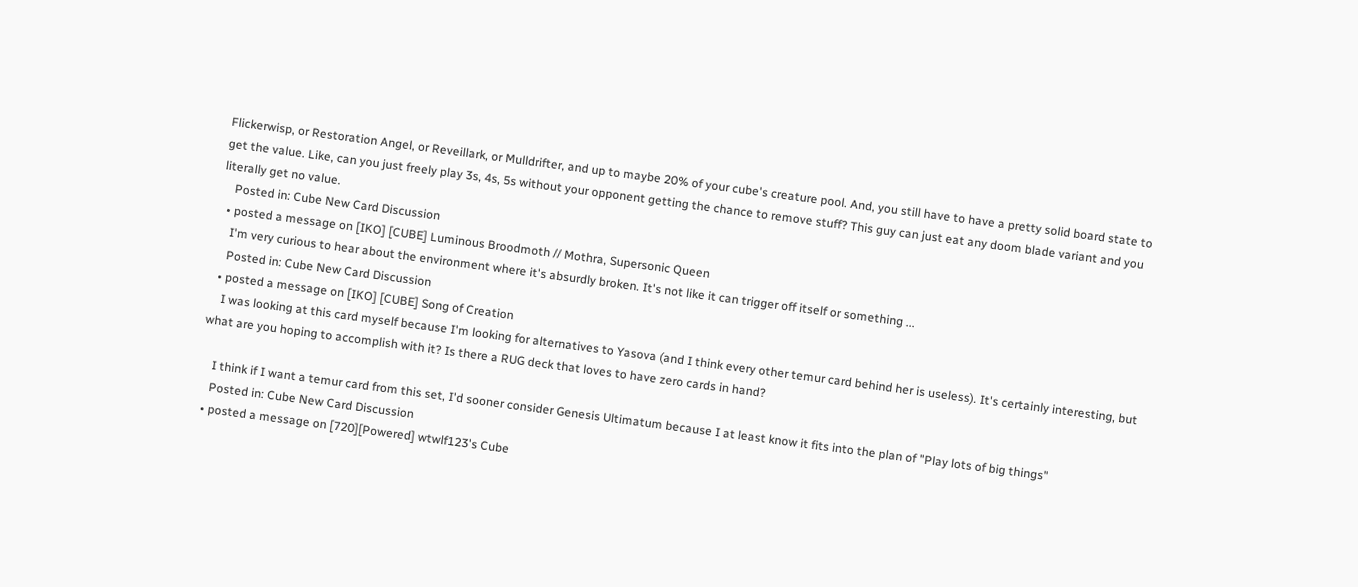Flickerwisp, or Restoration Angel, or Reveillark, or Mulldrifter, and up to maybe 20% of your cube's creature pool. And, you still have to have a pretty solid board state to get the value. Like, can you just freely play 3s, 4s, 5s without your opponent getting the chance to remove stuff? This guy can just eat any doom blade variant and you literally get no value.
    Posted in: Cube New Card Discussion
  • posted a message on [IKO] [CUBE] Luminous Broodmoth // Mothra, Supersonic Queen
    I'm very curious to hear about the environment where it's absurdly broken. It's not like it can trigger off itself or something ...
    Posted in: Cube New Card Discussion
  • posted a message on [IKO] [CUBE] Song of Creation
    I was looking at this card myself because I'm looking for alternatives to Yasova (and I think every other temur card behind her is useless). It's certainly interesting, but what are you hoping to accomplish with it? Is there a RUG deck that loves to have zero cards in hand?

    I think if I want a temur card from this set, I'd sooner consider Genesis Ultimatum because I at least know it fits into the plan of "Play lots of big things"
    Posted in: Cube New Card Discussion
  • posted a message on [720][Powered] wtwlf123's Cube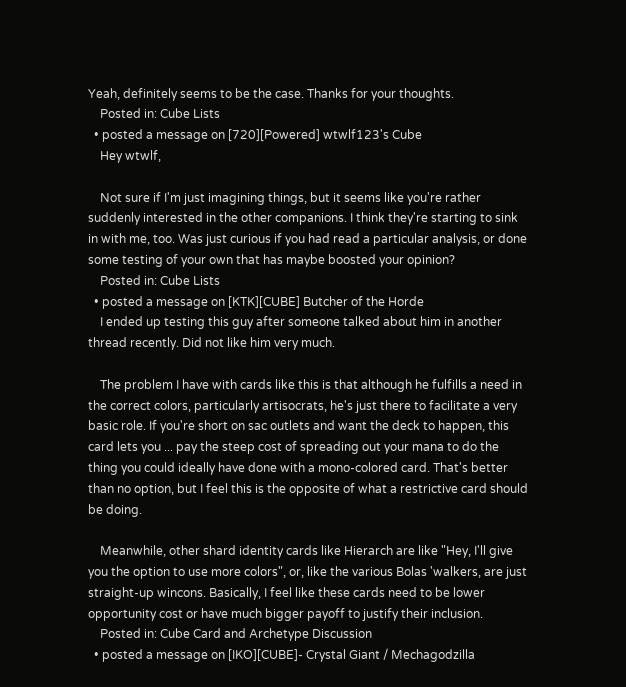Yeah, definitely seems to be the case. Thanks for your thoughts.
    Posted in: Cube Lists
  • posted a message on [720][Powered] wtwlf123's Cube
    Hey wtwlf,

    Not sure if I'm just imagining things, but it seems like you're rather suddenly interested in the other companions. I think they're starting to sink in with me, too. Was just curious if you had read a particular analysis, or done some testing of your own that has maybe boosted your opinion?
    Posted in: Cube Lists
  • posted a message on [KTK][CUBE] Butcher of the Horde
    I ended up testing this guy after someone talked about him in another thread recently. Did not like him very much.

    The problem I have with cards like this is that although he fulfills a need in the correct colors, particularly artisocrats, he's just there to facilitate a very basic role. If you're short on sac outlets and want the deck to happen, this card lets you ... pay the steep cost of spreading out your mana to do the thing you could ideally have done with a mono-colored card. That's better than no option, but I feel this is the opposite of what a restrictive card should be doing.

    Meanwhile, other shard identity cards like Hierarch are like "Hey, I'll give you the option to use more colors", or, like the various Bolas 'walkers, are just straight-up wincons. Basically, I feel like these cards need to be lower opportunity cost or have much bigger payoff to justify their inclusion.
    Posted in: Cube Card and Archetype Discussion
  • posted a message on [IKO][CUBE]- Crystal Giant / Mechagodzilla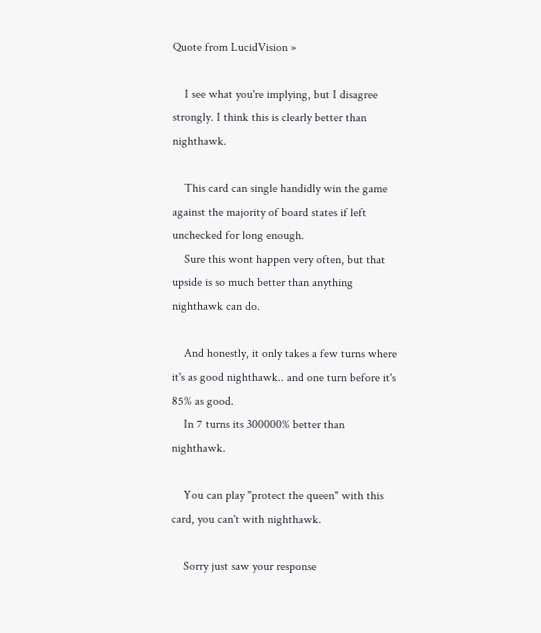Quote from LucidVision »

    I see what you're implying, but I disagree strongly. I think this is clearly better than nighthawk.

    This card can single handidly win the game against the majority of board states if left unchecked for long enough.
    Sure this wont happen very often, but that upside is so much better than anything nighthawk can do.

    And honestly, it only takes a few turns where it's as good nighthawk.. and one turn before it's 85% as good.
    In 7 turns its 300000% better than nighthawk.

    You can play "protect the queen" with this card, you can't with nighthawk.

    Sorry just saw your response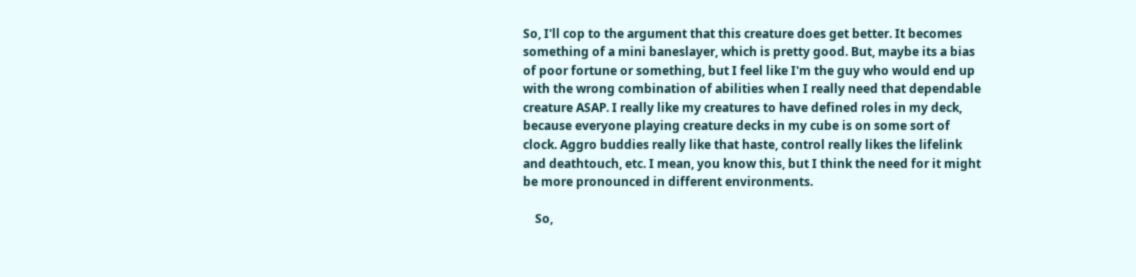So, I'll cop to the argument that this creature does get better. It becomes something of a mini baneslayer, which is pretty good. But, maybe its a bias of poor fortune or something, but I feel like I'm the guy who would end up with the wrong combination of abilities when I really need that dependable creature ASAP. I really like my creatures to have defined roles in my deck, because everyone playing creature decks in my cube is on some sort of clock. Aggro buddies really like that haste, control really likes the lifelink and deathtouch, etc. I mean, you know this, but I think the need for it might be more pronounced in different environments.

    So,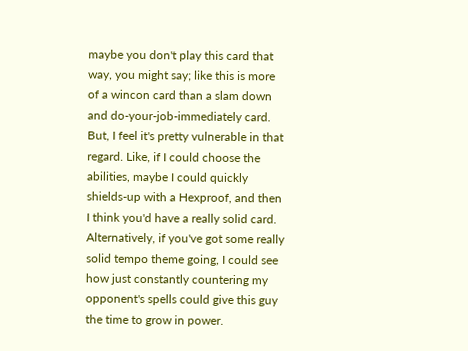maybe you don't play this card that way, you might say; like this is more of a wincon card than a slam down and do-your-job-immediately card. But, I feel it's pretty vulnerable in that regard. Like, if I could choose the abilities, maybe I could quickly shields-up with a Hexproof, and then I think you'd have a really solid card. Alternatively, if you've got some really solid tempo theme going, I could see how just constantly countering my opponent's spells could give this guy the time to grow in power.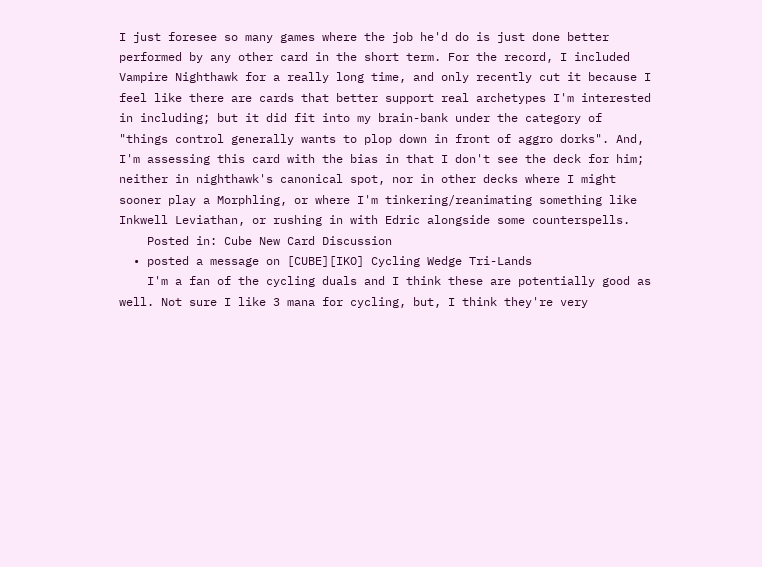I just foresee so many games where the job he'd do is just done better performed by any other card in the short term. For the record, I included Vampire Nighthawk for a really long time, and only recently cut it because I feel like there are cards that better support real archetypes I'm interested in including; but it did fit into my brain-bank under the category of "things control generally wants to plop down in front of aggro dorks". And, I'm assessing this card with the bias in that I don't see the deck for him; neither in nighthawk's canonical spot, nor in other decks where I might sooner play a Morphling, or where I'm tinkering/reanimating something like Inkwell Leviathan, or rushing in with Edric alongside some counterspells.
    Posted in: Cube New Card Discussion
  • posted a message on [CUBE][IKO] Cycling Wedge Tri-Lands
    I'm a fan of the cycling duals and I think these are potentially good as well. Not sure I like 3 mana for cycling, but, I think they're very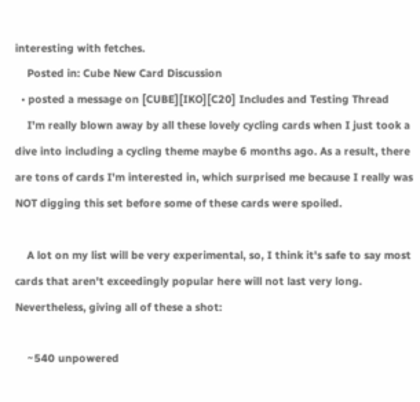interesting with fetches.
    Posted in: Cube New Card Discussion
  • posted a message on [CUBE][IKO][C20] Includes and Testing Thread
    I'm really blown away by all these lovely cycling cards when I just took a dive into including a cycling theme maybe 6 months ago. As a result, there are tons of cards I'm interested in, which surprised me because I really was NOT digging this set before some of these cards were spoiled.

    A lot on my list will be very experimental, so, I think it's safe to say most cards that aren't exceedingly popular here will not last very long. Nevertheless, giving all of these a shot:

    ~540 unpowered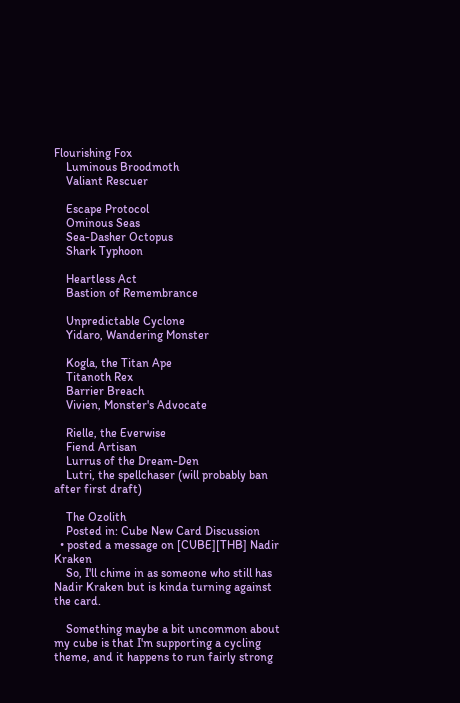Flourishing Fox
    Luminous Broodmoth
    Valiant Rescuer

    Escape Protocol
    Ominous Seas
    Sea-Dasher Octopus
    Shark Typhoon

    Heartless Act
    Bastion of Remembrance

    Unpredictable Cyclone
    Yidaro, Wandering Monster

    Kogla, the Titan Ape
    Titanoth Rex
    Barrier Breach
    Vivien, Monster's Advocate

    Rielle, the Everwise
    Fiend Artisan
    Lurrus of the Dream-Den
    Lutri, the spellchaser (will probably ban after first draft)

    The Ozolith
    Posted in: Cube New Card Discussion
  • posted a message on [CUBE][THB] Nadir Kraken
    So, I'll chime in as someone who still has Nadir Kraken but is kinda turning against the card.

    Something maybe a bit uncommon about my cube is that I'm supporting a cycling theme, and it happens to run fairly strong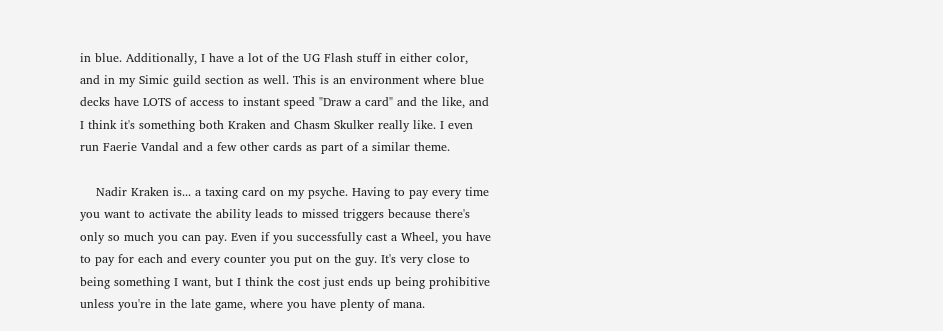in blue. Additionally, I have a lot of the UG Flash stuff in either color, and in my Simic guild section as well. This is an environment where blue decks have LOTS of access to instant speed "Draw a card" and the like, and I think it's something both Kraken and Chasm Skulker really like. I even run Faerie Vandal and a few other cards as part of a similar theme.

    Nadir Kraken is... a taxing card on my psyche. Having to pay every time you want to activate the ability leads to missed triggers because there's only so much you can pay. Even if you successfully cast a Wheel, you have to pay for each and every counter you put on the guy. It's very close to being something I want, but I think the cost just ends up being prohibitive unless you're in the late game, where you have plenty of mana.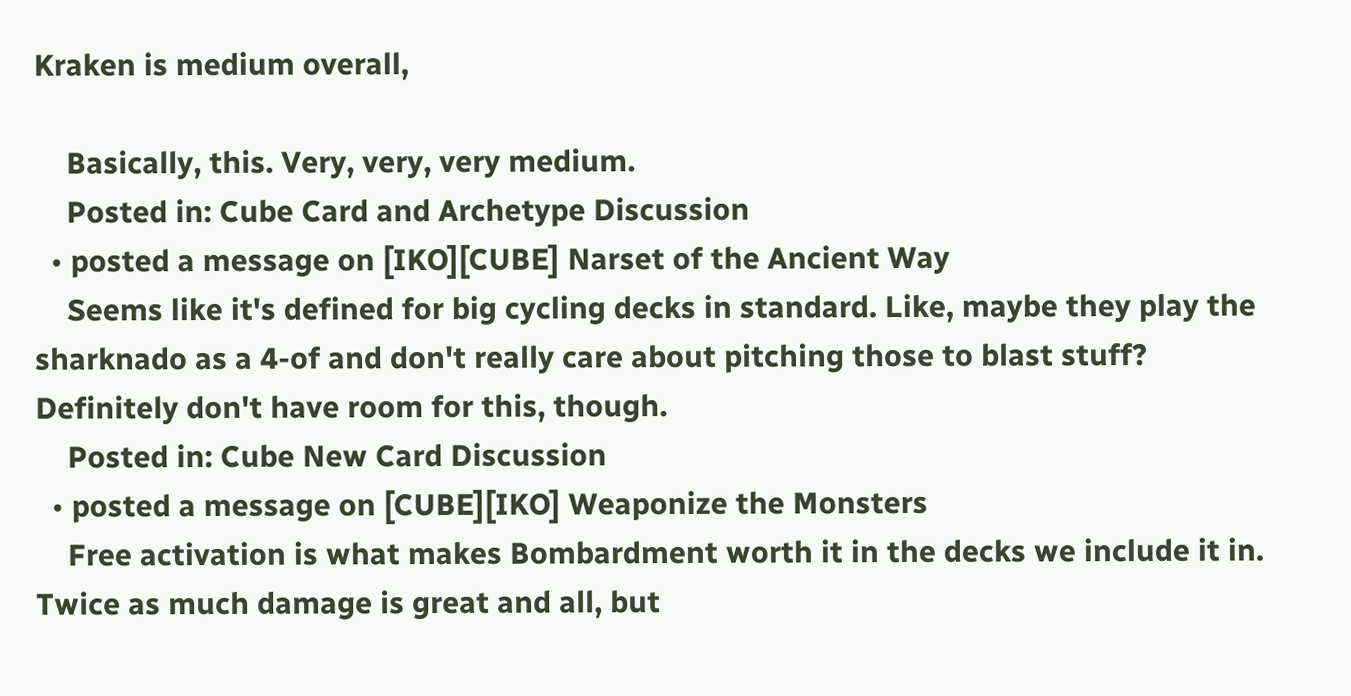Kraken is medium overall,

    Basically, this. Very, very, very medium.
    Posted in: Cube Card and Archetype Discussion
  • posted a message on [IKO][CUBE] Narset of the Ancient Way
    Seems like it's defined for big cycling decks in standard. Like, maybe they play the sharknado as a 4-of and don't really care about pitching those to blast stuff? Definitely don't have room for this, though.
    Posted in: Cube New Card Discussion
  • posted a message on [CUBE][IKO] Weaponize the Monsters
    Free activation is what makes Bombardment worth it in the decks we include it in. Twice as much damage is great and all, but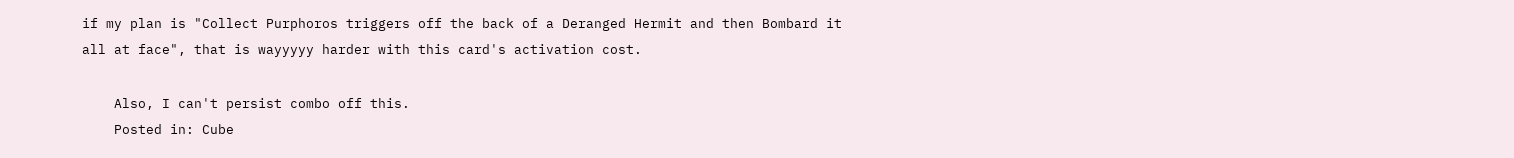if my plan is "Collect Purphoros triggers off the back of a Deranged Hermit and then Bombard it all at face", that is wayyyyy harder with this card's activation cost.

    Also, I can't persist combo off this.
    Posted in: Cube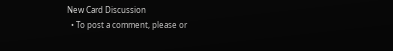New Card Discussion
  • To post a comment, please or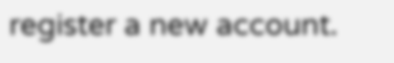register a new account.